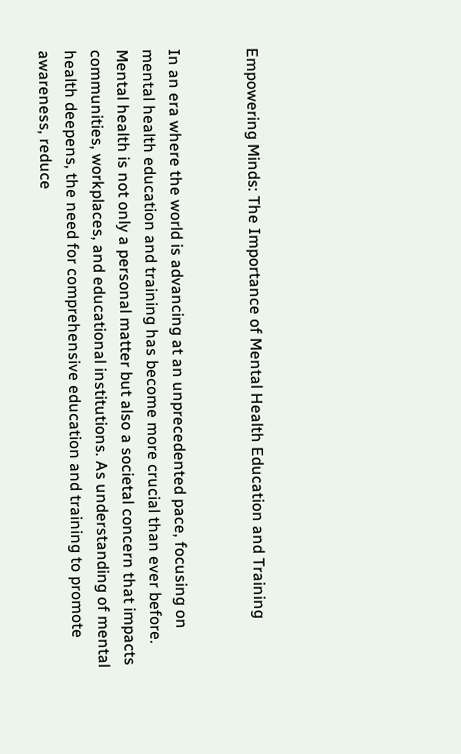Empowering Minds: The Importance of Mental Health Education and Training


In an era where the world is advancing at an unprecedented pace, focusing on mental health education and training has become more crucial than ever before. Mental health is not only a personal matter but also a societal concern that impacts communities, workplaces, and educational institutions. As understanding of mental health deepens, the need for comprehensive education and training to promote awareness, reduce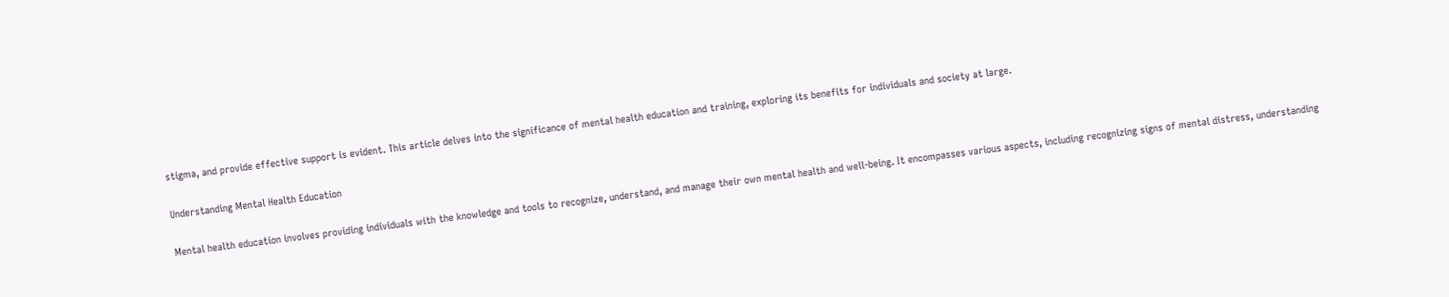stigma, and provide effective support is evident. This article delves into the significance of mental health education and training, exploring its benefits for individuals and society at large.

Understanding Mental Health Education

Mental health education involves providing individuals with the knowledge and tools to recognize, understand, and manage their own mental health and well-being. It encompasses various aspects, including recognizing signs of mental distress, understanding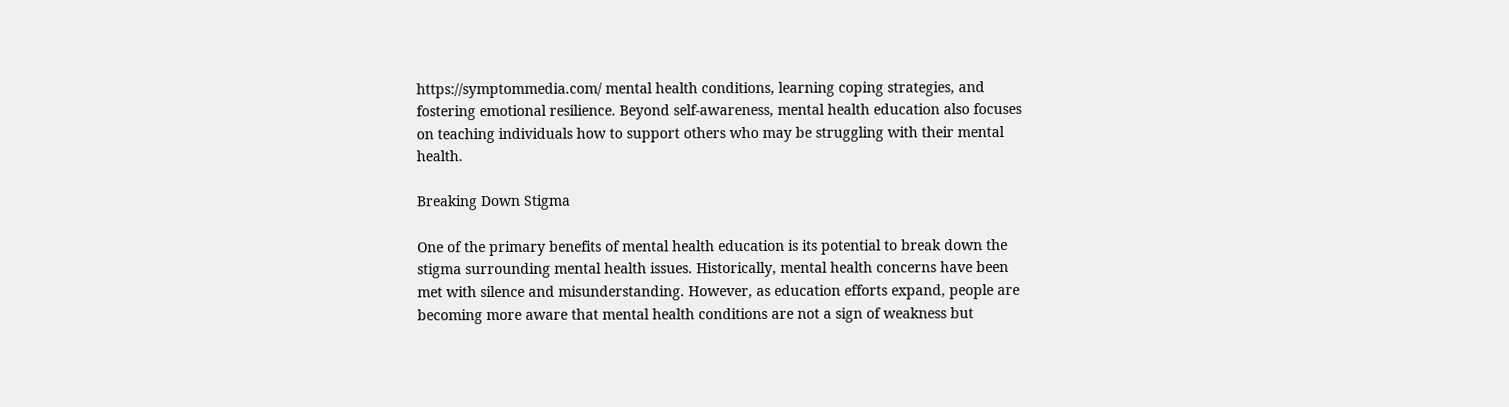https://symptommedia.com/ mental health conditions, learning coping strategies, and fostering emotional resilience. Beyond self-awareness, mental health education also focuses on teaching individuals how to support others who may be struggling with their mental health.

Breaking Down Stigma

One of the primary benefits of mental health education is its potential to break down the stigma surrounding mental health issues. Historically, mental health concerns have been met with silence and misunderstanding. However, as education efforts expand, people are becoming more aware that mental health conditions are not a sign of weakness but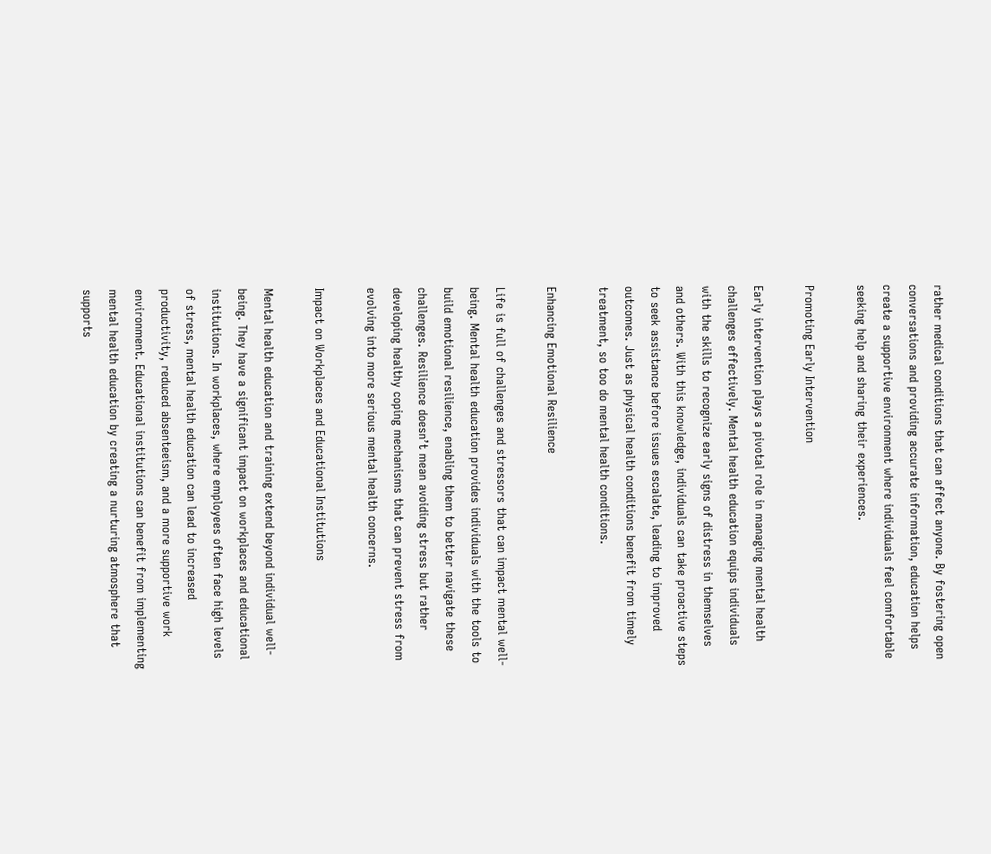rather medical conditions that can affect anyone. By fostering open conversations and providing accurate information, education helps create a supportive environment where individuals feel comfortable seeking help and sharing their experiences.

Promoting Early Intervention

Early intervention plays a pivotal role in managing mental health challenges effectively. Mental health education equips individuals with the skills to recognize early signs of distress in themselves and others. With this knowledge, individuals can take proactive steps to seek assistance before issues escalate, leading to improved outcomes. Just as physical health conditions benefit from timely treatment, so too do mental health conditions.

Enhancing Emotional Resilience

Life is full of challenges and stressors that can impact mental well-being. Mental health education provides individuals with the tools to build emotional resilience, enabling them to better navigate these challenges. Resilience doesn’t mean avoiding stress but rather developing healthy coping mechanisms that can prevent stress from evolving into more serious mental health concerns.

Impact on Workplaces and Educational Institutions

Mental health education and training extend beyond individual well-being. They have a significant impact on workplaces and educational institutions. In workplaces, where employees often face high levels of stress, mental health education can lead to increased productivity, reduced absenteeism, and a more supportive work environment. Educational institutions can benefit from implementing mental health education by creating a nurturing atmosphere that supports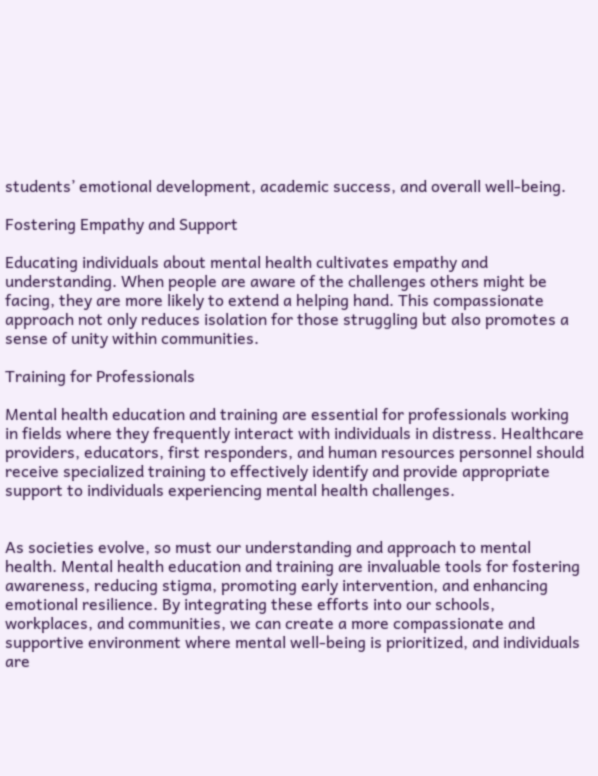students’ emotional development, academic success, and overall well-being.

Fostering Empathy and Support

Educating individuals about mental health cultivates empathy and understanding. When people are aware of the challenges others might be facing, they are more likely to extend a helping hand. This compassionate approach not only reduces isolation for those struggling but also promotes a sense of unity within communities.

Training for Professionals

Mental health education and training are essential for professionals working in fields where they frequently interact with individuals in distress. Healthcare providers, educators, first responders, and human resources personnel should receive specialized training to effectively identify and provide appropriate support to individuals experiencing mental health challenges.


As societies evolve, so must our understanding and approach to mental health. Mental health education and training are invaluable tools for fostering awareness, reducing stigma, promoting early intervention, and enhancing emotional resilience. By integrating these efforts into our schools, workplaces, and communities, we can create a more compassionate and supportive environment where mental well-being is prioritized, and individuals are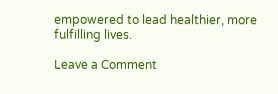empowered to lead healthier, more fulfilling lives.

Leave a Comment